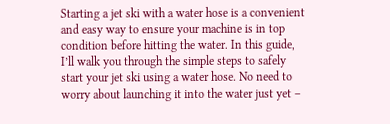Starting a jet ski with a water hose is a convenient and easy way to ensure your machine is in top condition before hitting the water. In this guide, I’ll walk you through the simple steps to safely start your jet ski using a water hose. No need to worry about launching it into the water just yet –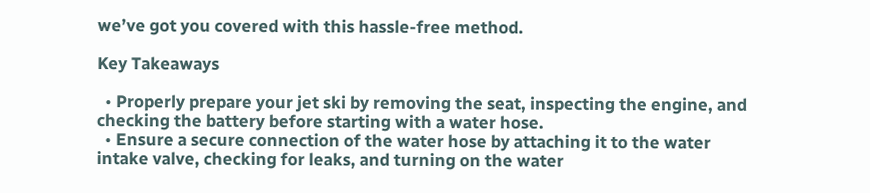we’ve got you covered with this hassle-free method.

Key Takeaways

  • Properly prepare your jet ski by removing the seat, inspecting the engine, and checking the battery before starting with a water hose.
  • Ensure a secure connection of the water hose by attaching it to the water intake valve, checking for leaks, and turning on the water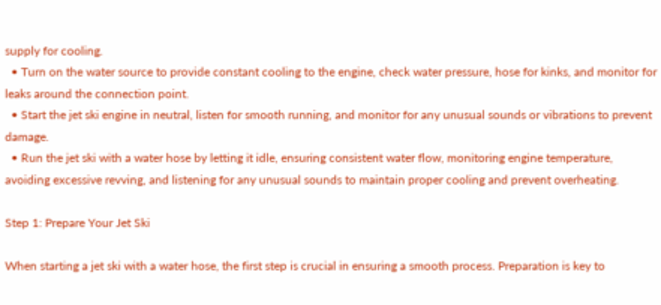supply for cooling.
  • Turn on the water source to provide constant cooling to the engine, check water pressure, hose for kinks, and monitor for leaks around the connection point.
  • Start the jet ski engine in neutral, listen for smooth running, and monitor for any unusual sounds or vibrations to prevent damage.
  • Run the jet ski with a water hose by letting it idle, ensuring consistent water flow, monitoring engine temperature, avoiding excessive revving, and listening for any unusual sounds to maintain proper cooling and prevent overheating.

Step 1: Prepare Your Jet Ski

When starting a jet ski with a water hose, the first step is crucial in ensuring a smooth process. Preparation is key to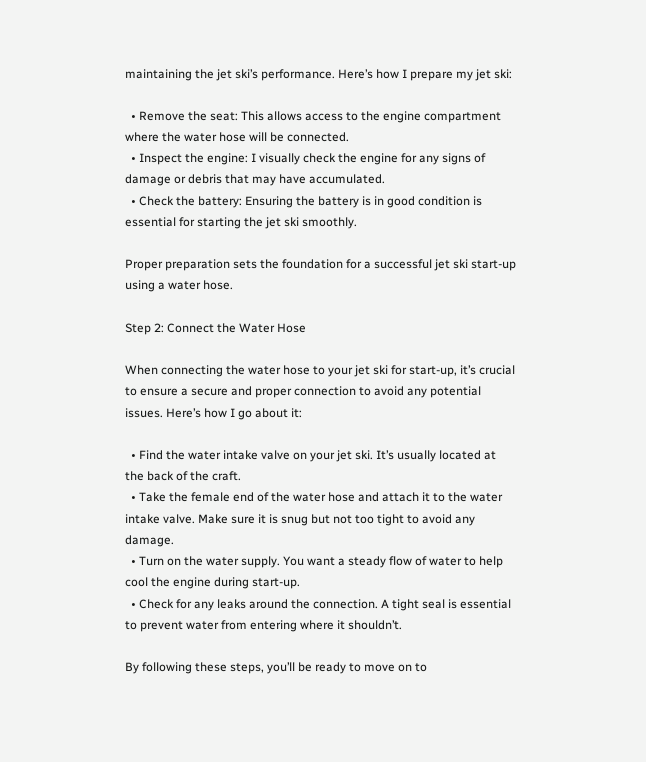maintaining the jet ski’s performance. Here’s how I prepare my jet ski:

  • Remove the seat: This allows access to the engine compartment where the water hose will be connected.
  • Inspect the engine: I visually check the engine for any signs of damage or debris that may have accumulated.
  • Check the battery: Ensuring the battery is in good condition is essential for starting the jet ski smoothly.

Proper preparation sets the foundation for a successful jet ski start-up using a water hose.

Step 2: Connect the Water Hose

When connecting the water hose to your jet ski for start-up, it’s crucial to ensure a secure and proper connection to avoid any potential issues. Here’s how I go about it:

  • Find the water intake valve on your jet ski. It’s usually located at the back of the craft.
  • Take the female end of the water hose and attach it to the water intake valve. Make sure it is snug but not too tight to avoid any damage.
  • Turn on the water supply. You want a steady flow of water to help cool the engine during start-up.
  • Check for any leaks around the connection. A tight seal is essential to prevent water from entering where it shouldn’t.

By following these steps, you’ll be ready to move on to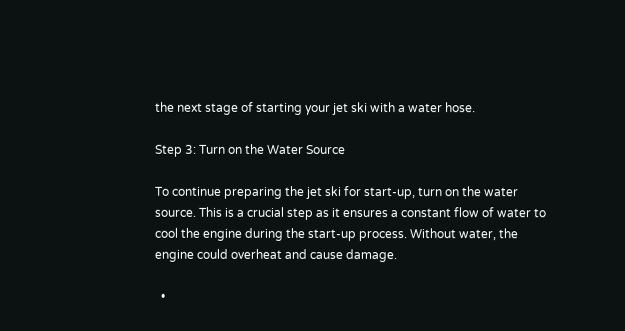the next stage of starting your jet ski with a water hose.

Step 3: Turn on the Water Source

To continue preparing the jet ski for start-up, turn on the water source. This is a crucial step as it ensures a constant flow of water to cool the engine during the start-up process. Without water, the engine could overheat and cause damage.

  •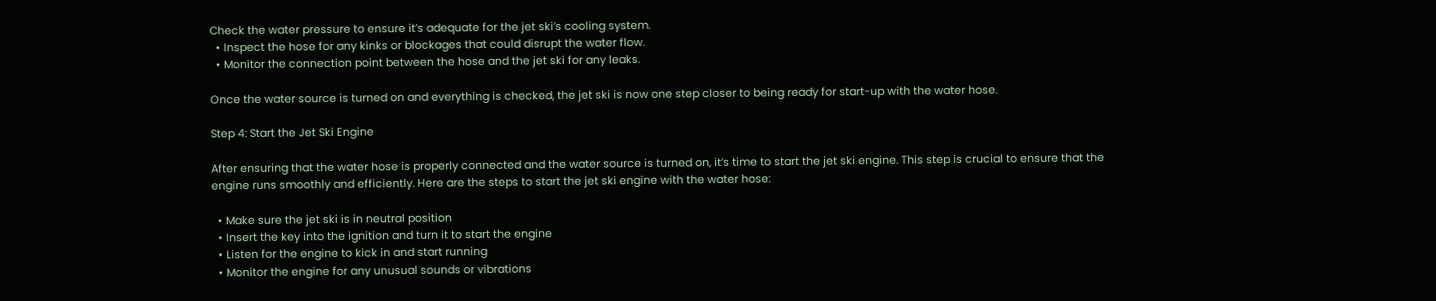Check the water pressure to ensure it’s adequate for the jet ski’s cooling system.
  • Inspect the hose for any kinks or blockages that could disrupt the water flow.
  • Monitor the connection point between the hose and the jet ski for any leaks.

Once the water source is turned on and everything is checked, the jet ski is now one step closer to being ready for start-up with the water hose.

Step 4: Start the Jet Ski Engine

After ensuring that the water hose is properly connected and the water source is turned on, it’s time to start the jet ski engine. This step is crucial to ensure that the engine runs smoothly and efficiently. Here are the steps to start the jet ski engine with the water hose:

  • Make sure the jet ski is in neutral position
  • Insert the key into the ignition and turn it to start the engine
  • Listen for the engine to kick in and start running
  • Monitor the engine for any unusual sounds or vibrations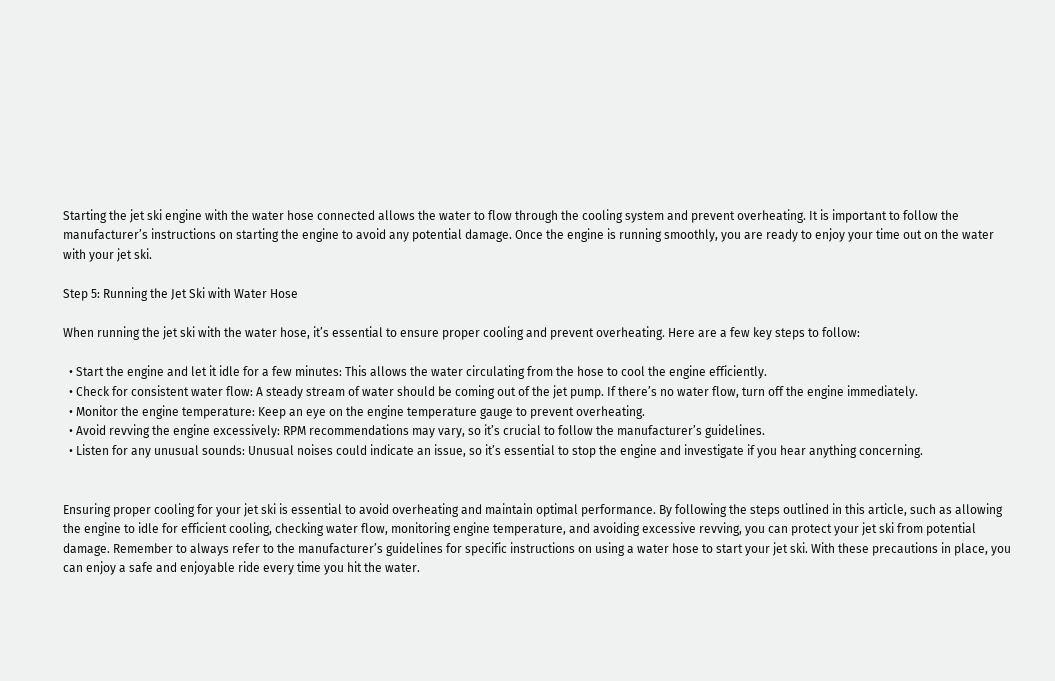Starting the jet ski engine with the water hose connected allows the water to flow through the cooling system and prevent overheating. It is important to follow the manufacturer’s instructions on starting the engine to avoid any potential damage. Once the engine is running smoothly, you are ready to enjoy your time out on the water with your jet ski.

Step 5: Running the Jet Ski with Water Hose

When running the jet ski with the water hose, it’s essential to ensure proper cooling and prevent overheating. Here are a few key steps to follow:

  • Start the engine and let it idle for a few minutes: This allows the water circulating from the hose to cool the engine efficiently.
  • Check for consistent water flow: A steady stream of water should be coming out of the jet pump. If there’s no water flow, turn off the engine immediately.
  • Monitor the engine temperature: Keep an eye on the engine temperature gauge to prevent overheating.
  • Avoid revving the engine excessively: RPM recommendations may vary, so it’s crucial to follow the manufacturer’s guidelines.
  • Listen for any unusual sounds: Unusual noises could indicate an issue, so it’s essential to stop the engine and investigate if you hear anything concerning.


Ensuring proper cooling for your jet ski is essential to avoid overheating and maintain optimal performance. By following the steps outlined in this article, such as allowing the engine to idle for efficient cooling, checking water flow, monitoring engine temperature, and avoiding excessive revving, you can protect your jet ski from potential damage. Remember to always refer to the manufacturer’s guidelines for specific instructions on using a water hose to start your jet ski. With these precautions in place, you can enjoy a safe and enjoyable ride every time you hit the water.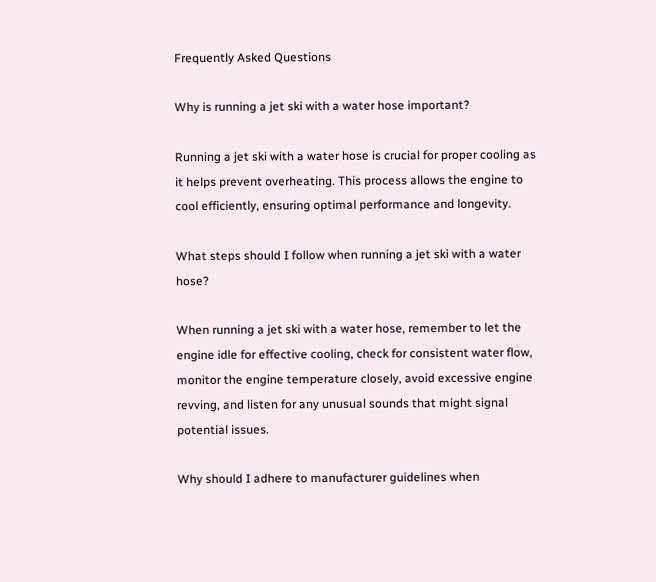Frequently Asked Questions

Why is running a jet ski with a water hose important?

Running a jet ski with a water hose is crucial for proper cooling as it helps prevent overheating. This process allows the engine to cool efficiently, ensuring optimal performance and longevity.

What steps should I follow when running a jet ski with a water hose?

When running a jet ski with a water hose, remember to let the engine idle for effective cooling, check for consistent water flow, monitor the engine temperature closely, avoid excessive engine revving, and listen for any unusual sounds that might signal potential issues.

Why should I adhere to manufacturer guidelines when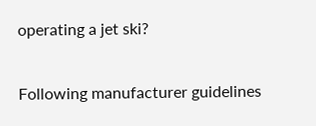operating a jet ski?

Following manufacturer guidelines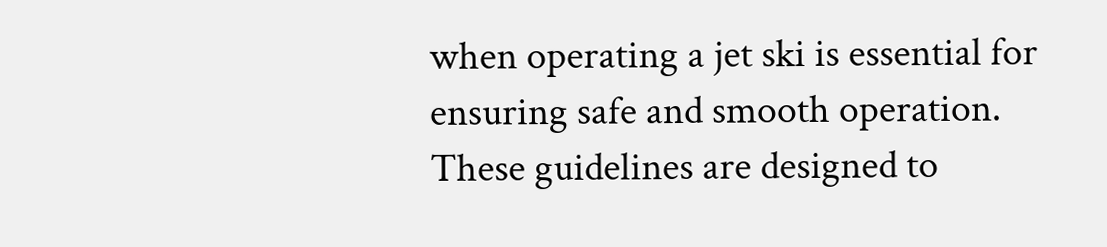when operating a jet ski is essential for ensuring safe and smooth operation. These guidelines are designed to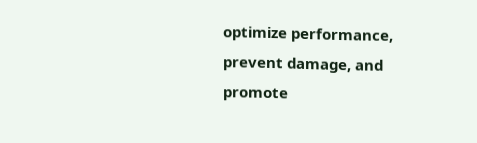optimize performance, prevent damage, and promote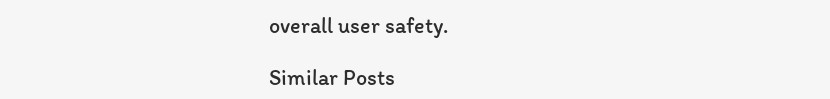overall user safety.

Similar Posts